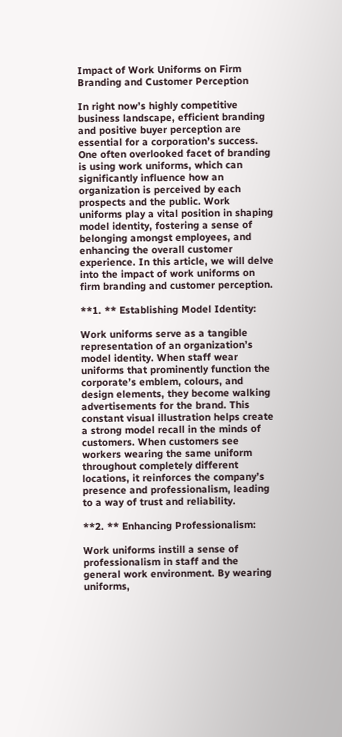Impact of Work Uniforms on Firm Branding and Customer Perception

In right now’s highly competitive business landscape, efficient branding and positive buyer perception are essential for a corporation’s success. One often overlooked facet of branding is using work uniforms, which can significantly influence how an organization is perceived by each prospects and the public. Work uniforms play a vital position in shaping model identity, fostering a sense of belonging amongst employees, and enhancing the overall customer experience. In this article, we will delve into the impact of work uniforms on firm branding and customer perception.

**1. ** Establishing Model Identity:

Work uniforms serve as a tangible representation of an organization’s model identity. When staff wear uniforms that prominently function the corporate’s emblem, colours, and design elements, they become walking advertisements for the brand. This constant visual illustration helps create a strong model recall in the minds of customers. When customers see workers wearing the same uniform throughout completely different locations, it reinforces the company’s presence and professionalism, leading to a way of trust and reliability.

**2. ** Enhancing Professionalism:

Work uniforms instill a sense of professionalism in staff and the general work environment. By wearing uniforms,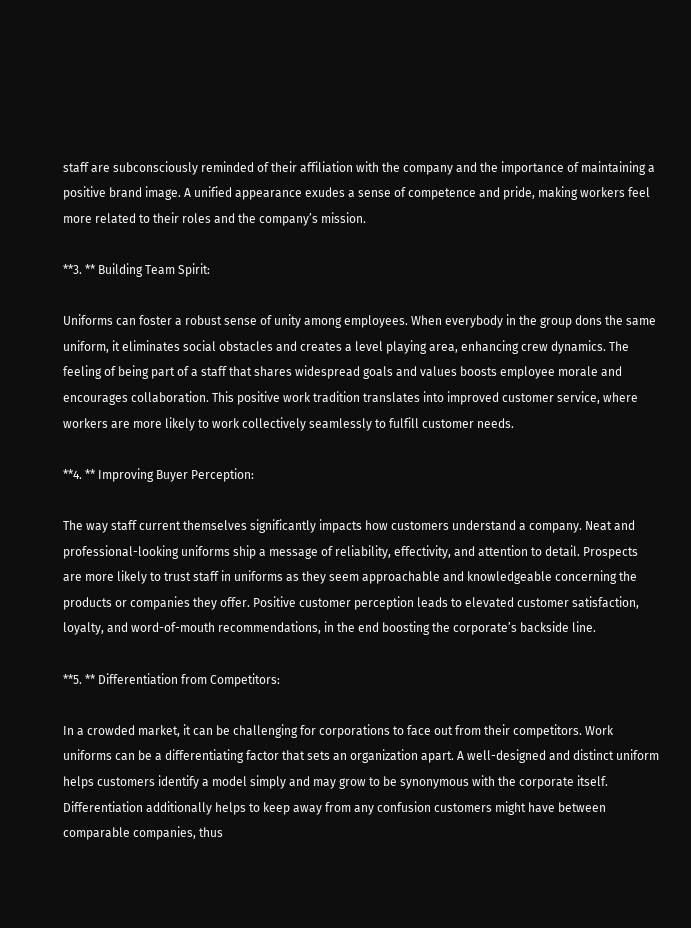staff are subconsciously reminded of their affiliation with the company and the importance of maintaining a positive brand image. A unified appearance exudes a sense of competence and pride, making workers feel more related to their roles and the company’s mission.

**3. ** Building Team Spirit:

Uniforms can foster a robust sense of unity among employees. When everybody in the group dons the same uniform, it eliminates social obstacles and creates a level playing area, enhancing crew dynamics. The feeling of being part of a staff that shares widespread goals and values boosts employee morale and encourages collaboration. This positive work tradition translates into improved customer service, where workers are more likely to work collectively seamlessly to fulfill customer needs.

**4. ** Improving Buyer Perception:

The way staff current themselves significantly impacts how customers understand a company. Neat and professional-looking uniforms ship a message of reliability, effectivity, and attention to detail. Prospects are more likely to trust staff in uniforms as they seem approachable and knowledgeable concerning the products or companies they offer. Positive customer perception leads to elevated customer satisfaction, loyalty, and word-of-mouth recommendations, in the end boosting the corporate’s backside line.

**5. ** Differentiation from Competitors:

In a crowded market, it can be challenging for corporations to face out from their competitors. Work uniforms can be a differentiating factor that sets an organization apart. A well-designed and distinct uniform helps customers identify a model simply and may grow to be synonymous with the corporate itself. Differentiation additionally helps to keep away from any confusion customers might have between comparable companies, thus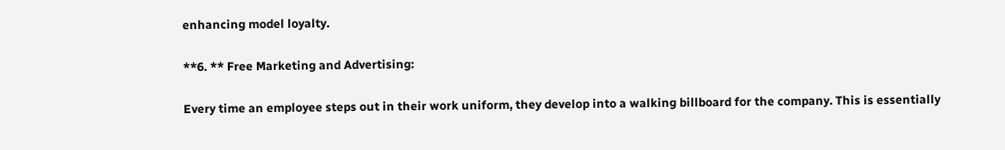enhancing model loyalty.

**6. ** Free Marketing and Advertising:

Every time an employee steps out in their work uniform, they develop into a walking billboard for the company. This is essentially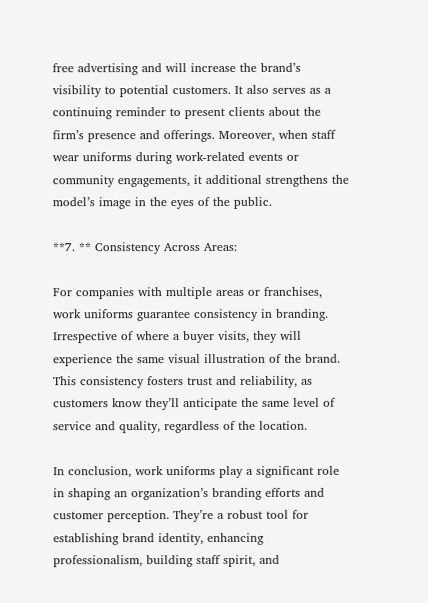free advertising and will increase the brand’s visibility to potential customers. It also serves as a continuing reminder to present clients about the firm’s presence and offerings. Moreover, when staff wear uniforms during work-related events or community engagements, it additional strengthens the model’s image in the eyes of the public.

**7. ** Consistency Across Areas:

For companies with multiple areas or franchises, work uniforms guarantee consistency in branding. Irrespective of where a buyer visits, they will experience the same visual illustration of the brand. This consistency fosters trust and reliability, as customers know they’ll anticipate the same level of service and quality, regardless of the location.

In conclusion, work uniforms play a significant role in shaping an organization’s branding efforts and customer perception. They’re a robust tool for establishing brand identity, enhancing professionalism, building staff spirit, and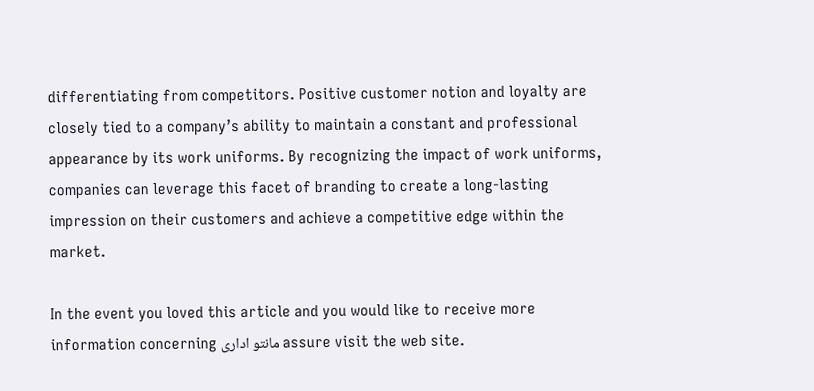differentiating from competitors. Positive customer notion and loyalty are closely tied to a company’s ability to maintain a constant and professional appearance by its work uniforms. By recognizing the impact of work uniforms, companies can leverage this facet of branding to create a long-lasting impression on their customers and achieve a competitive edge within the market.

In the event you loved this article and you would like to receive more information concerning مانتو اداری assure visit the web site.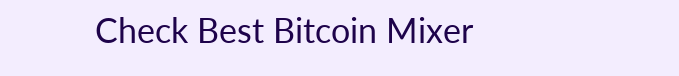Check Best Bitcoin Mixer